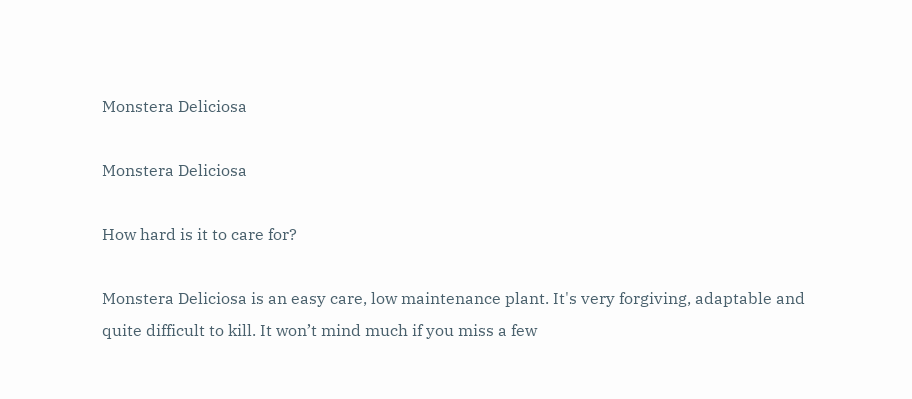Monstera Deliciosa

Monstera Deliciosa

How hard is it to care for?

Monstera Deliciosa is an easy care, low maintenance plant. It's very forgiving, adaptable and quite difficult to kill. It won’t mind much if you miss a few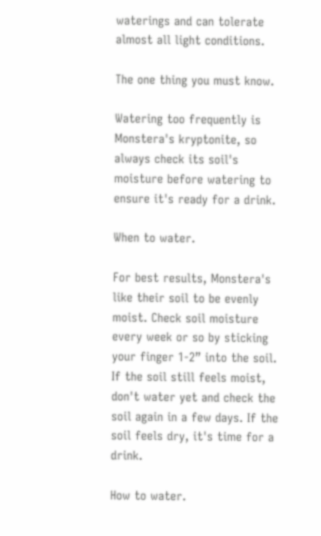waterings and can tolerate almost all light conditions.

The one thing you must know.

Watering too frequently is Monstera's kryptonite, so always check its soil's moisture before watering to ensure it's ready for a drink.

When to water.

For best results, Monstera's like their soil to be evenly moist. Check soil moisture every week or so by sticking your finger 1-2” into the soil. If the soil still feels moist, don't water yet and check the soil again in a few days. If the soil feels dry, it's time for a drink.

How to water.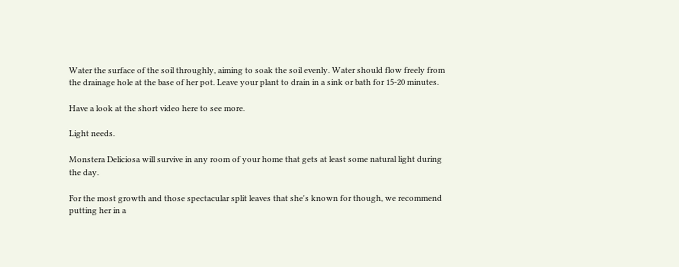Water the surface of the soil throughly, aiming to soak the soil evenly. Water should flow freely from the drainage hole at the base of her pot. Leave your plant to drain in a sink or bath for 15-20 minutes.

Have a look at the short video here to see more.

Light needs.

Monstera Deliciosa will survive in any room of your home that gets at least some natural light during the day.

For the most growth and those spectacular split leaves that she's known for though, we recommend putting her in a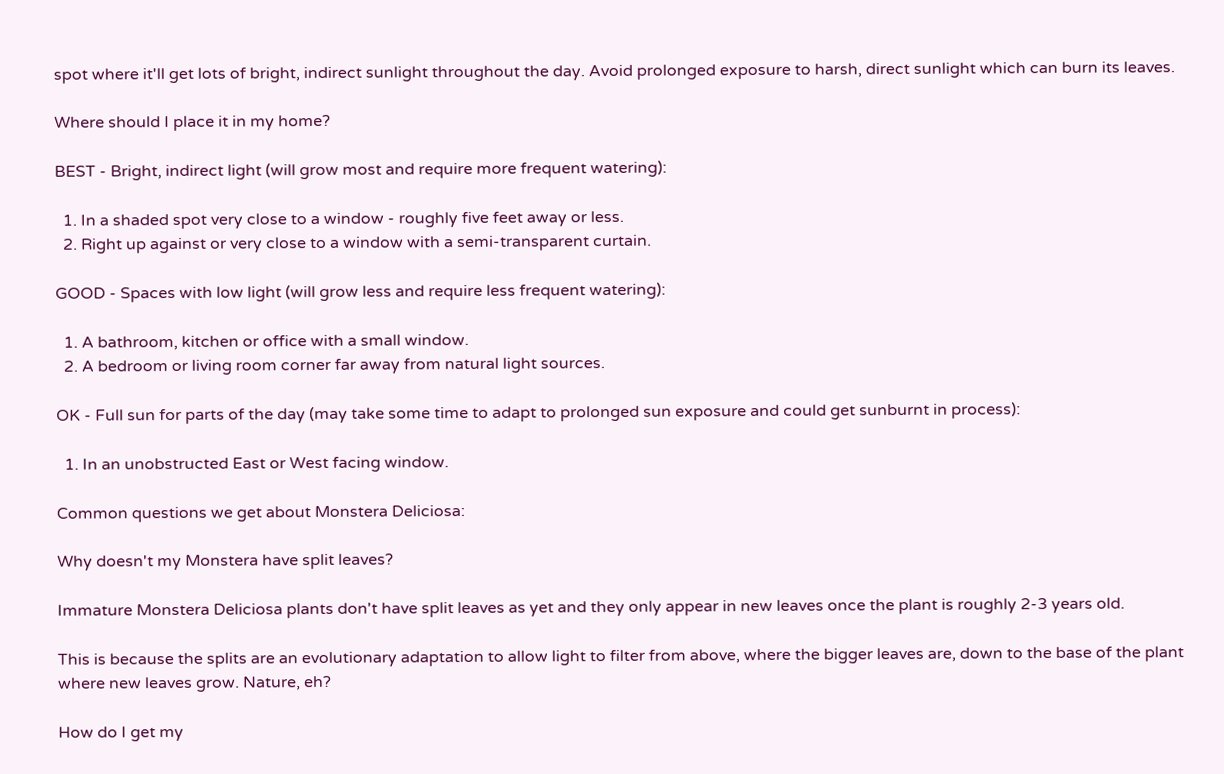spot where it'll get lots of bright, indirect sunlight throughout the day. Avoid prolonged exposure to harsh, direct sunlight which can burn its leaves.

Where should I place it in my home?

BEST - Bright, indirect light (will grow most and require more frequent watering):

  1. In a shaded spot very close to a window - roughly five feet away or less.
  2. Right up against or very close to a window with a semi-transparent curtain.

GOOD - Spaces with low light (will grow less and require less frequent watering):

  1. A bathroom, kitchen or office with a small window.
  2. A bedroom or living room corner far away from natural light sources.

OK - Full sun for parts of the day (may take some time to adapt to prolonged sun exposure and could get sunburnt in process):

  1. In an unobstructed East or West facing window.

Common questions we get about Monstera Deliciosa:

Why doesn't my Monstera have split leaves?

Immature Monstera Deliciosa plants don't have split leaves as yet and they only appear in new leaves once the plant is roughly 2-3 years old.

This is because the splits are an evolutionary adaptation to allow light to filter from above, where the bigger leaves are, down to the base of the plant where new leaves grow. Nature, eh?

How do I get my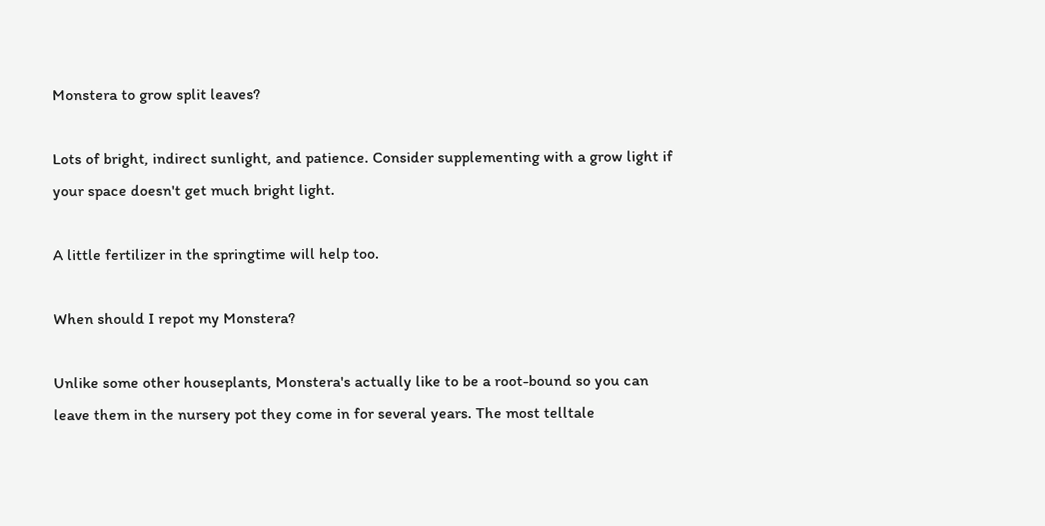Monstera to grow split leaves?

Lots of bright, indirect sunlight, and patience. Consider supplementing with a grow light if your space doesn't get much bright light.

A little fertilizer in the springtime will help too.

When should I repot my Monstera?

Unlike some other houseplants, Monstera's actually like to be a root-bound so you can leave them in the nursery pot they come in for several years. The most telltale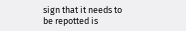sign that it needs to be repotted is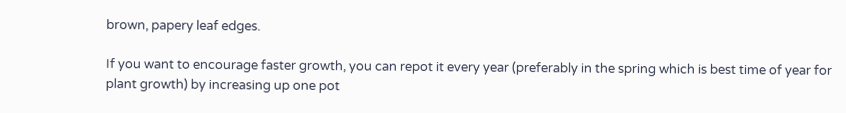brown, papery leaf edges.

If you want to encourage faster growth, you can repot it every year (preferably in the spring which is best time of year for plant growth) by increasing up one pot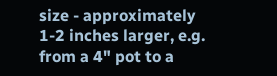size - approximately 1-2 inches larger, e.g. from a 4" pot to a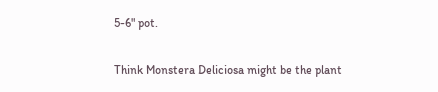5-6" pot.

Think Monstera Deliciosa might be the plant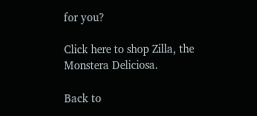for you?

Click here to shop Zilla, the Monstera Deliciosa.

Back to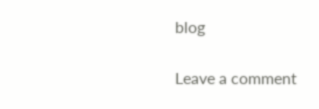blog

Leave a comment